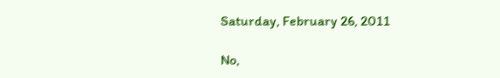Saturday, February 26, 2011

No,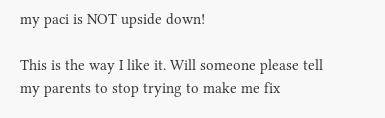my paci is NOT upside down!

This is the way I like it. Will someone please tell my parents to stop trying to make me fix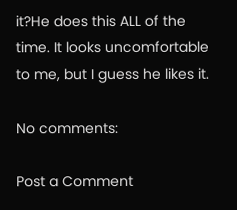it?He does this ALL of the time. It looks uncomfortable to me, but I guess he likes it.

No comments:

Post a Comment